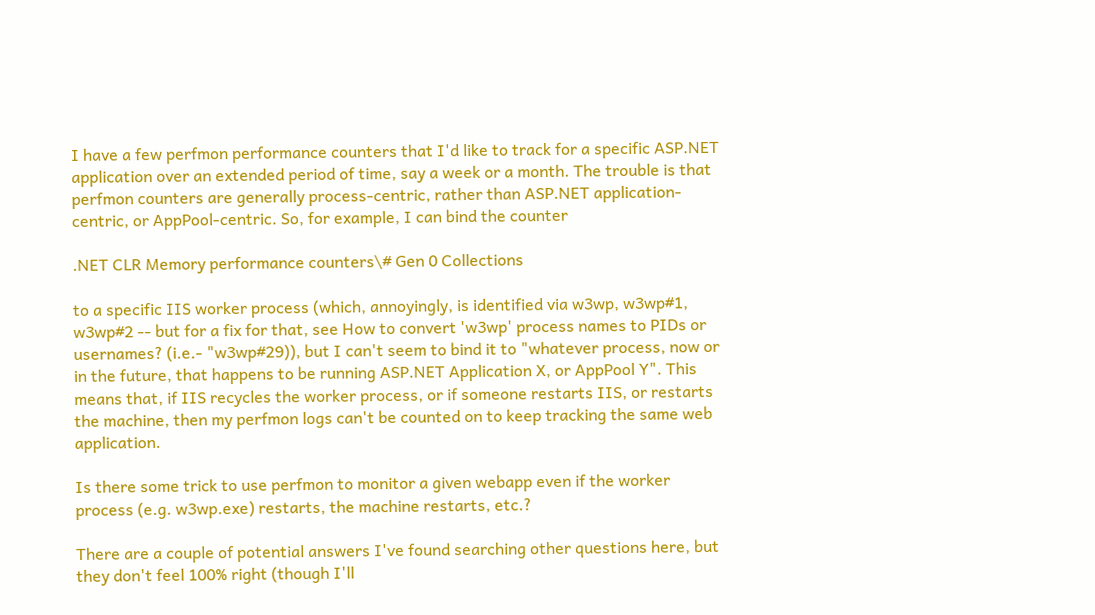I have a few perfmon performance counters that I'd like to track for a specific ASP.NET application over an extended period of time, say a week or a month. The trouble is that perfmon counters are generally process-centric, rather than ASP.NET application-centric, or AppPool-centric. So, for example, I can bind the counter

.NET CLR Memory performance counters\# Gen 0 Collections

to a specific IIS worker process (which, annoyingly, is identified via w3wp, w3wp#1, w3wp#2 -- but for a fix for that, see How to convert 'w3wp' process names to PIDs or usernames? (i.e.- "w3wp#29)), but I can't seem to bind it to "whatever process, now or in the future, that happens to be running ASP.NET Application X, or AppPool Y". This means that, if IIS recycles the worker process, or if someone restarts IIS, or restarts the machine, then my perfmon logs can't be counted on to keep tracking the same web application.

Is there some trick to use perfmon to monitor a given webapp even if the worker process (e.g. w3wp.exe) restarts, the machine restarts, etc.?

There are a couple of potential answers I've found searching other questions here, but they don't feel 100% right (though I'll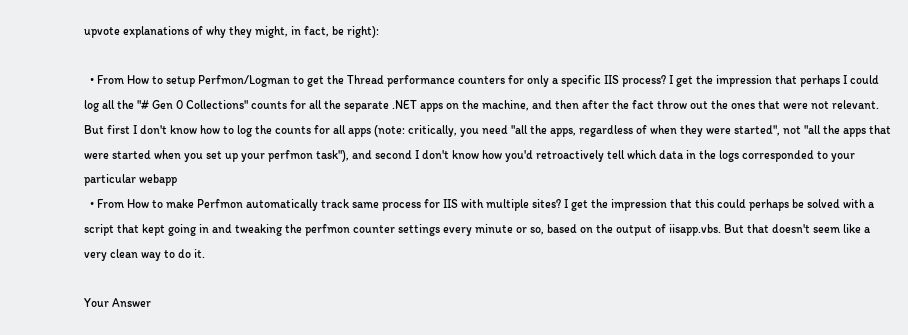upvote explanations of why they might, in fact, be right):

  • From How to setup Perfmon/Logman to get the Thread performance counters for only a specific IIS process? I get the impression that perhaps I could log all the "# Gen 0 Collections" counts for all the separate .NET apps on the machine, and then after the fact throw out the ones that were not relevant. But first I don't know how to log the counts for all apps (note: critically, you need "all the apps, regardless of when they were started", not "all the apps that were started when you set up your perfmon task"), and second I don't know how you'd retroactively tell which data in the logs corresponded to your particular webapp
  • From How to make Perfmon automatically track same process for IIS with multiple sites? I get the impression that this could perhaps be solved with a script that kept going in and tweaking the perfmon counter settings every minute or so, based on the output of iisapp.vbs. But that doesn't seem like a very clean way to do it.

Your Answer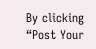By clicking “Post Your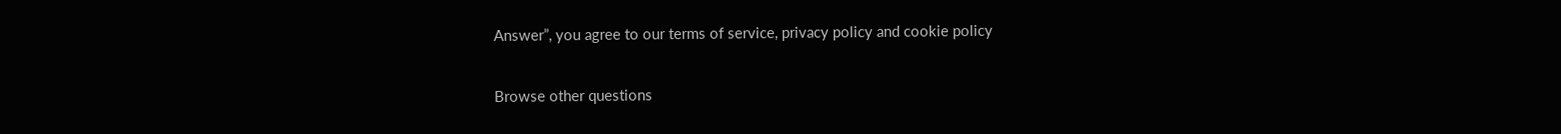Answer”, you agree to our terms of service, privacy policy and cookie policy

Browse other questions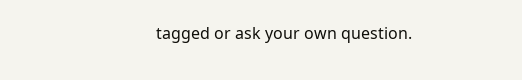tagged or ask your own question.